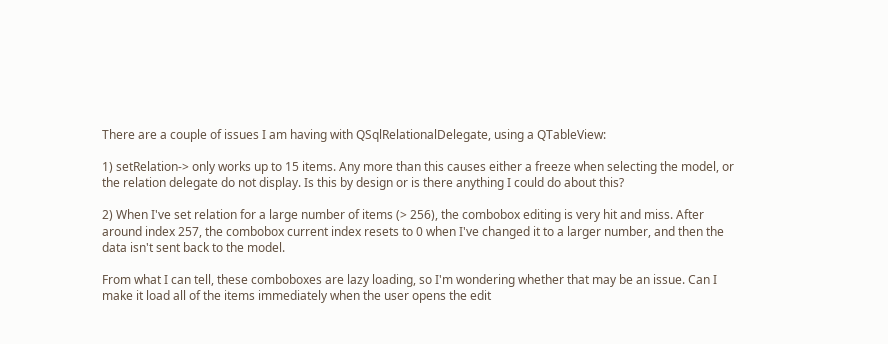There are a couple of issues I am having with QSqlRelationalDelegate, using a QTableView:

1) setRelation-> only works up to 15 items. Any more than this causes either a freeze when selecting the model, or the relation delegate do not display. Is this by design or is there anything I could do about this?

2) When I've set relation for a large number of items (> 256), the combobox editing is very hit and miss. After around index 257, the combobox current index resets to 0 when I've changed it to a larger number, and then the data isn't sent back to the model.

From what I can tell, these comboboxes are lazy loading, so I'm wondering whether that may be an issue. Can I make it load all of the items immediately when the user opens the edit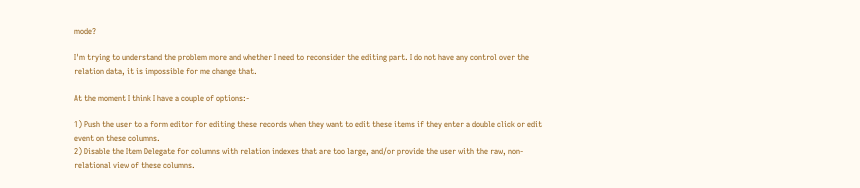mode?

I'm trying to understand the problem more and whether I need to reconsider the editing part. I do not have any control over the relation data, it is impossible for me change that.

At the moment I think I have a couple of options:-

1) Push the user to a form editor for editing these records when they want to edit these items if they enter a double click or edit event on these columns.
2) Disable the Item Delegate for columns with relation indexes that are too large, and/or provide the user with the raw, non-relational view of these columns.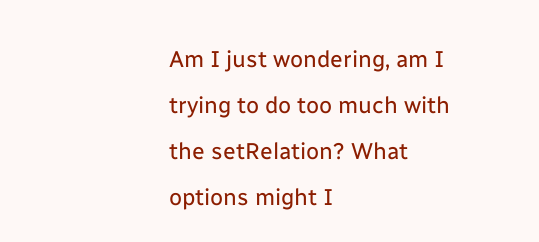Am I just wondering, am I trying to do too much with the setRelation? What options might I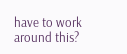have to work around this?